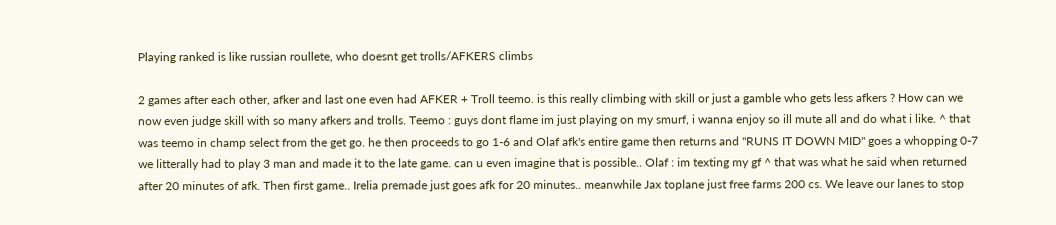Playing ranked is like russian roullete, who doesnt get trolls/AFKERS climbs

2 games after each other, afker and last one even had AFKER + Troll teemo. is this really climbing with skill or just a gamble who gets less afkers ? How can we now even judge skill with so many afkers and trolls. Teemo : guys dont flame im just playing on my smurf, i wanna enjoy so ill mute all and do what i like. ^ that was teemo in champ select from the get go. he then proceeds to go 1-6 and Olaf afk's entire game then returns and ''RUNS IT DOWN MID'' goes a whopping 0-7 we litterally had to play 3 man and made it to the late game. can u even imagine that is possible.. Olaf : im texting my gf ^ that was what he said when returned after 20 minutes of afk. Then first game.. Irelia premade just goes afk for 20 minutes.. meanwhile Jax toplane just free farms 200 cs. We leave our lanes to stop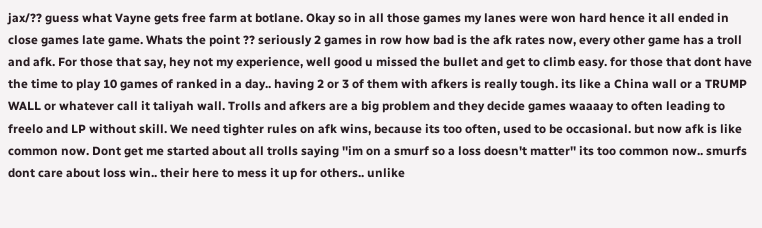jax/?? guess what Vayne gets free farm at botlane. Okay so in all those games my lanes were won hard hence it all ended in close games late game. Whats the point ?? seriously 2 games in row how bad is the afk rates now, every other game has a troll and afk. For those that say, hey not my experience, well good u missed the bullet and get to climb easy. for those that dont have the time to play 10 games of ranked in a day.. having 2 or 3 of them with afkers is really tough. its like a China wall or a TRUMP WALL or whatever call it taliyah wall. Trolls and afkers are a big problem and they decide games waaaay to often leading to freelo and LP without skill. We need tighter rules on afk wins, because its too often, used to be occasional. but now afk is like common now. Dont get me started about all trolls saying ''im on a smurf so a loss doesn't matter'' its too common now.. smurfs dont care about loss win.. their here to mess it up for others.. unlike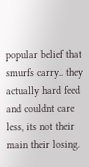popular belief that smurfs carry.. they actually hard feed and couldnt care less, its not their main their losing.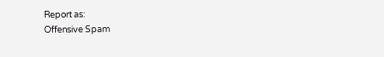Report as:
Offensive Spam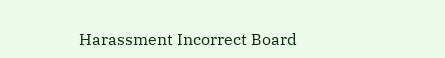Harassment Incorrect Board